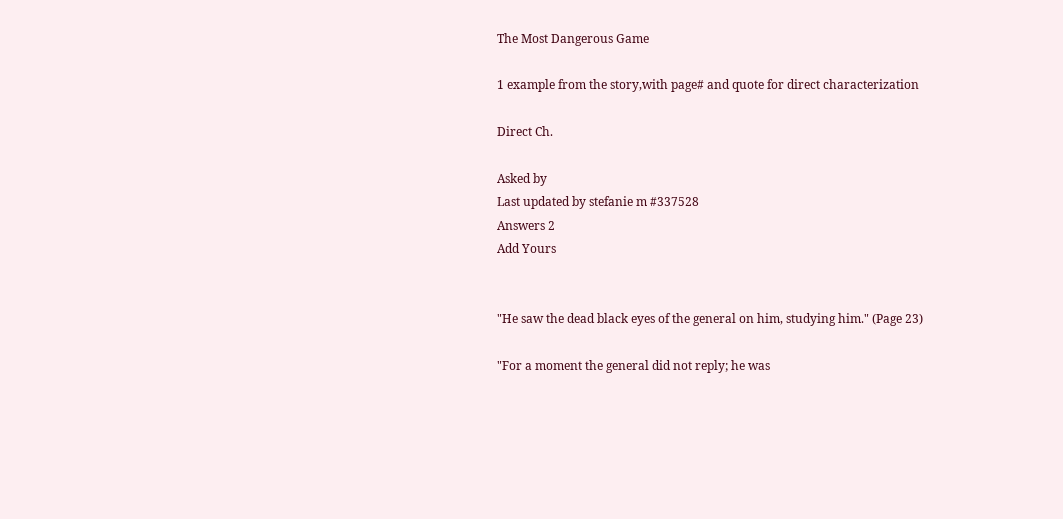The Most Dangerous Game

1 example from the story,with page# and quote for direct characterization

Direct Ch.

Asked by
Last updated by stefanie m #337528
Answers 2
Add Yours


"He saw the dead black eyes of the general on him, studying him." (Page 23)

"For a moment the general did not reply; he was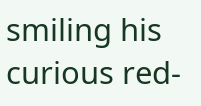smiling his curious red-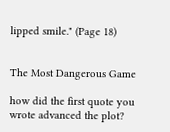lipped smile." (Page 18)


The Most Dangerous Game

how did the first quote you wrote advanced the plot?